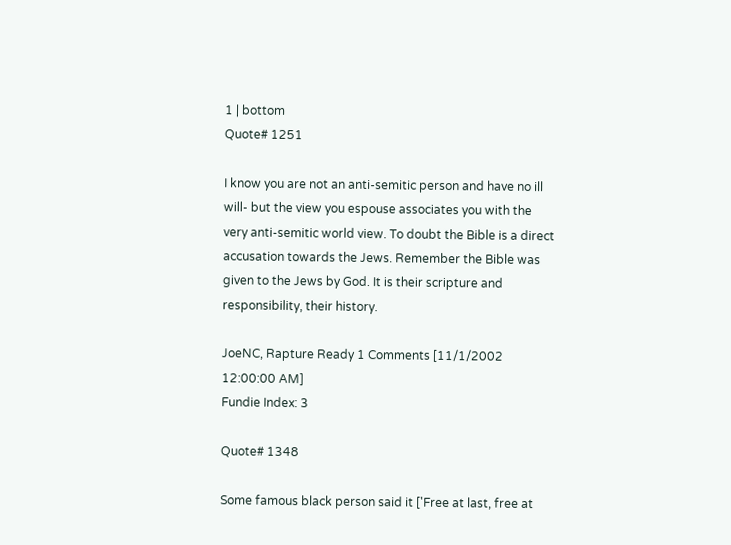1 | bottom
Quote# 1251

I know you are not an anti-semitic person and have no ill will- but the view you espouse associates you with the very anti-semitic world view. To doubt the Bible is a direct accusation towards the Jews. Remember the Bible was given to the Jews by God. It is their scripture and responsibility, their history.

JoeNC, Rapture Ready 1 Comments [11/1/2002 12:00:00 AM]
Fundie Index: 3

Quote# 1348

Some famous black person said it ['Free at last, free at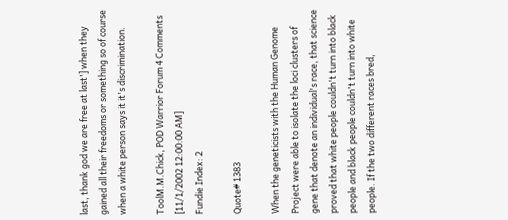last, thank god we are free at last'] when they gained all their freedoms or something so of course when a white person says it it's discrimination.

ToolM.M.Chick, POD Warrior Forum 4 Comments [11/1/2002 12:00:00 AM]
Fundie Index: 2

Quote# 1383

When the geneticists with the Human Genome Project were able to isolate the loci clusters of gene that denote an individual's race, that science proved that white people couldn't turn into black people and black people couldn't turn into white people. If the two different races bred,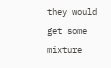they would get some mixture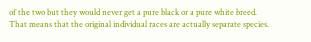of the two but they would never get a pure black or a pure white breed. That means that the original individual races are actually separate species.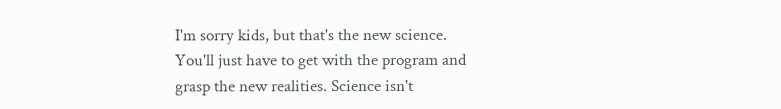I'm sorry kids, but that's the new science. You'll just have to get with the program and grasp the new realities. Science isn't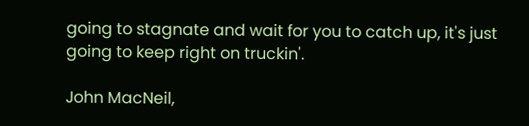going to stagnate and wait for you to catch up, it's just going to keep right on truckin'.

John MacNeil,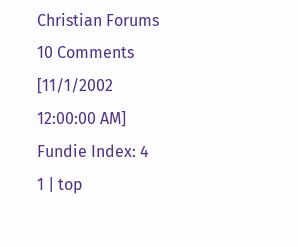Christian Forums 10 Comments [11/1/2002 12:00:00 AM]
Fundie Index: 4
1 | top